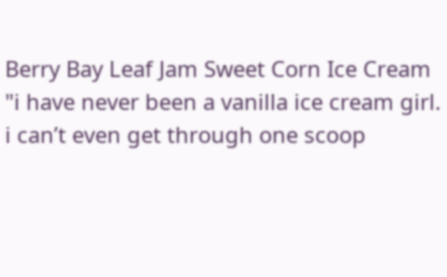Berry Bay Leaf Jam Sweet Corn Ice Cream
"i have never been a vanilla ice cream girl. i can’t even get through one scoop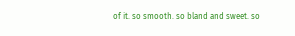of it. so smooth. so bland and sweet. so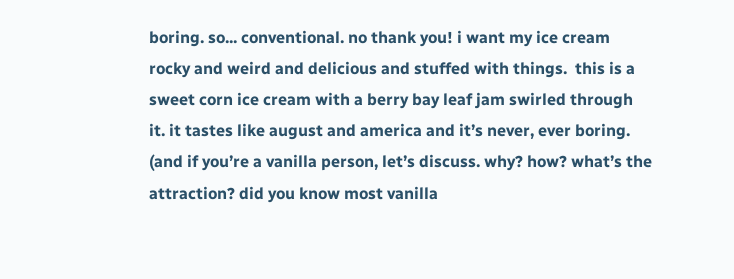boring. so... conventional. no thank you! i want my ice cream rocky and weird and delicious and stuffed with things.  this is a sweet corn ice cream with a berry bay leaf jam swirled through it. it tastes like august and america and it’s never, ever boring. (and if you’re a vanilla person, let’s discuss. why? how? what’s the attraction? did you know most vanilla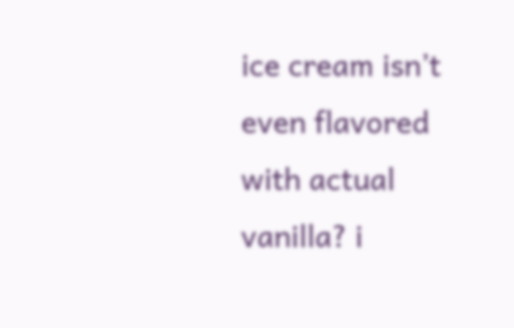ice cream isn’t even flavored with actual vanilla? i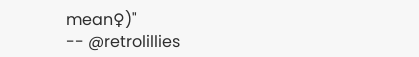mean♀)"
-- @retrolillies